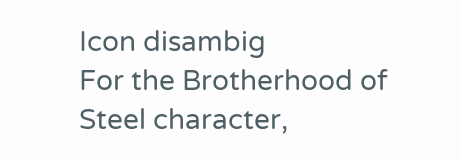Icon disambig
For the Brotherhood of Steel character,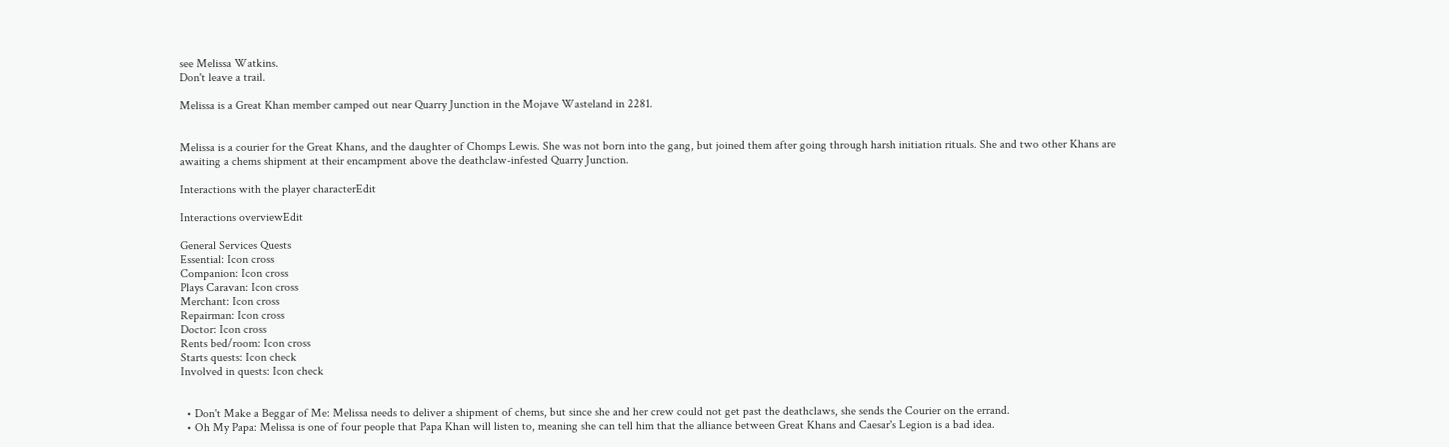see Melissa Watkins.
Don't leave a trail.

Melissa is a Great Khan member camped out near Quarry Junction in the Mojave Wasteland in 2281.


Melissa is a courier for the Great Khans, and the daughter of Chomps Lewis. She was not born into the gang, but joined them after going through harsh initiation rituals. She and two other Khans are awaiting a chems shipment at their encampment above the deathclaw-infested Quarry Junction.

Interactions with the player characterEdit

Interactions overviewEdit

General Services Quests
Essential: Icon cross
Companion: Icon cross
Plays Caravan: Icon cross
Merchant: Icon cross
Repairman: Icon cross
Doctor: Icon cross
Rents bed/room: Icon cross
Starts quests: Icon check
Involved in quests: Icon check


  • Don't Make a Beggar of Me: Melissa needs to deliver a shipment of chems, but since she and her crew could not get past the deathclaws, she sends the Courier on the errand.
  • Oh My Papa: Melissa is one of four people that Papa Khan will listen to, meaning she can tell him that the alliance between Great Khans and Caesar's Legion is a bad idea.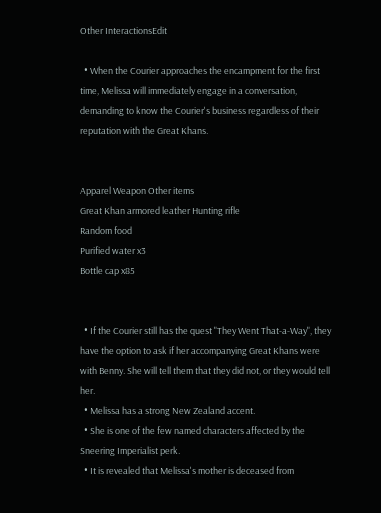Other InteractionsEdit

  • When the Courier approaches the encampment for the first time, Melissa will immediately engage in a conversation, demanding to know the Courier's business regardless of their reputation with the Great Khans.


Apparel Weapon Other items
Great Khan armored leather Hunting rifle
Random food
Purified water x3
Bottle cap x85


  • If the Courier still has the quest "They Went That-a-Way", they have the option to ask if her accompanying Great Khans were with Benny. She will tell them that they did not, or they would tell her.
  • Melissa has a strong New Zealand accent.
  • She is one of the few named characters affected by the Sneering Imperialist perk.
  • It is revealed that Melissa's mother is deceased from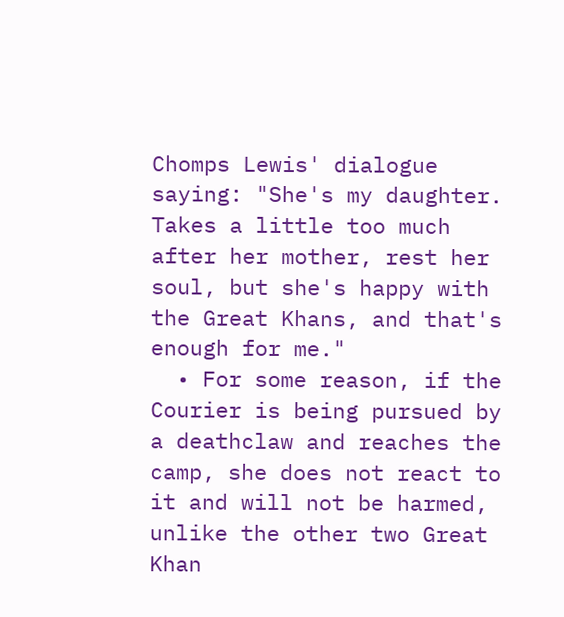Chomps Lewis' dialogue saying: "She's my daughter. Takes a little too much after her mother, rest her soul, but she's happy with the Great Khans, and that's enough for me."
  • For some reason, if the Courier is being pursued by a deathclaw and reaches the camp, she does not react to it and will not be harmed, unlike the other two Great Khan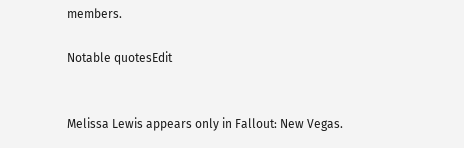members.

Notable quotesEdit


Melissa Lewis appears only in Fallout: New Vegas.